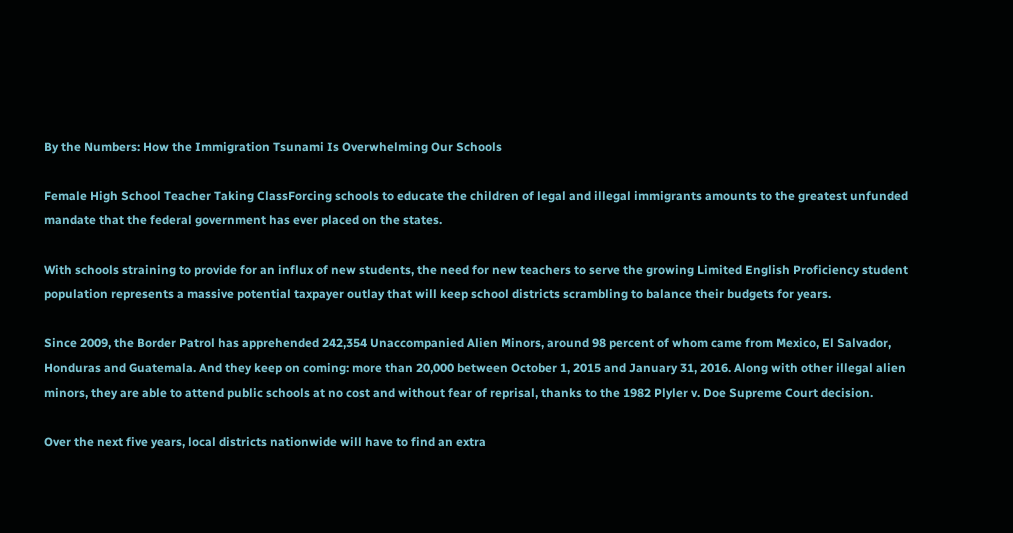By the Numbers: How the Immigration Tsunami Is Overwhelming Our Schools

Female High School Teacher Taking ClassForcing schools to educate the children of legal and illegal immigrants amounts to the greatest unfunded mandate that the federal government has ever placed on the states.

With schools straining to provide for an influx of new students, the need for new teachers to serve the growing Limited English Proficiency student population represents a massive potential taxpayer outlay that will keep school districts scrambling to balance their budgets for years.

Since 2009, the Border Patrol has apprehended 242,354 Unaccompanied Alien Minors, around 98 percent of whom came from Mexico, El Salvador, Honduras and Guatemala. And they keep on coming: more than 20,000 between October 1, 2015 and January 31, 2016. Along with other illegal alien minors, they are able to attend public schools at no cost and without fear of reprisal, thanks to the 1982 Plyler v. Doe Supreme Court decision.

Over the next five years, local districts nationwide will have to find an extra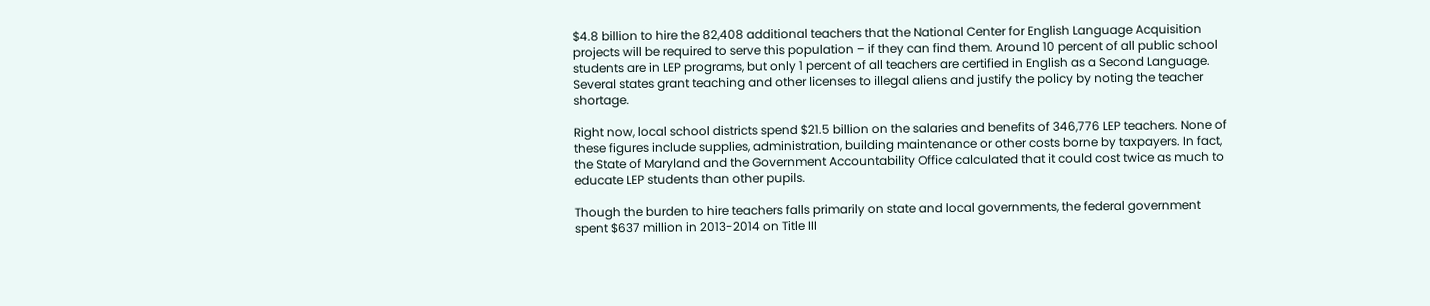$4.8 billion to hire the 82,408 additional teachers that the National Center for English Language Acquisition projects will be required to serve this population – if they can find them. Around 10 percent of all public school students are in LEP programs, but only 1 percent of all teachers are certified in English as a Second Language. Several states grant teaching and other licenses to illegal aliens and justify the policy by noting the teacher shortage.

Right now, local school districts spend $21.5 billion on the salaries and benefits of 346,776 LEP teachers. None of these figures include supplies, administration, building maintenance or other costs borne by taxpayers. In fact, the State of Maryland and the Government Accountability Office calculated that it could cost twice as much to educate LEP students than other pupils.

Though the burden to hire teachers falls primarily on state and local governments, the federal government spent $637 million in 2013-2014 on Title III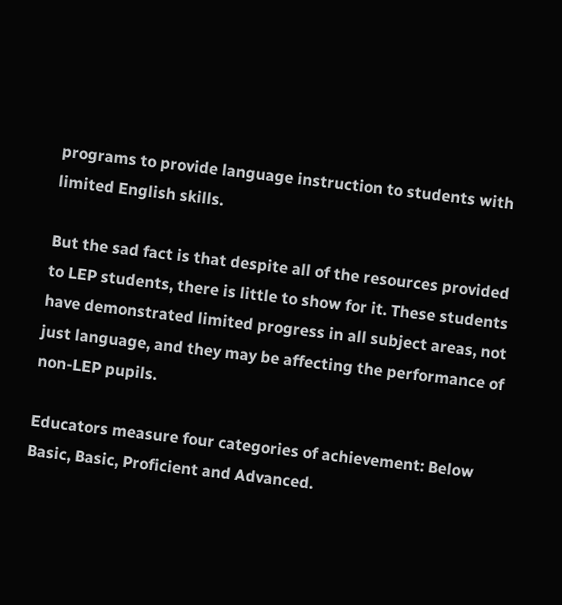programs to provide language instruction to students with limited English skills.

But the sad fact is that despite all of the resources provided to LEP students, there is little to show for it. These students have demonstrated limited progress in all subject areas, not just language, and they may be affecting the performance of non-LEP pupils.

Educators measure four categories of achievement: Below Basic, Basic, Proficient and Advanced.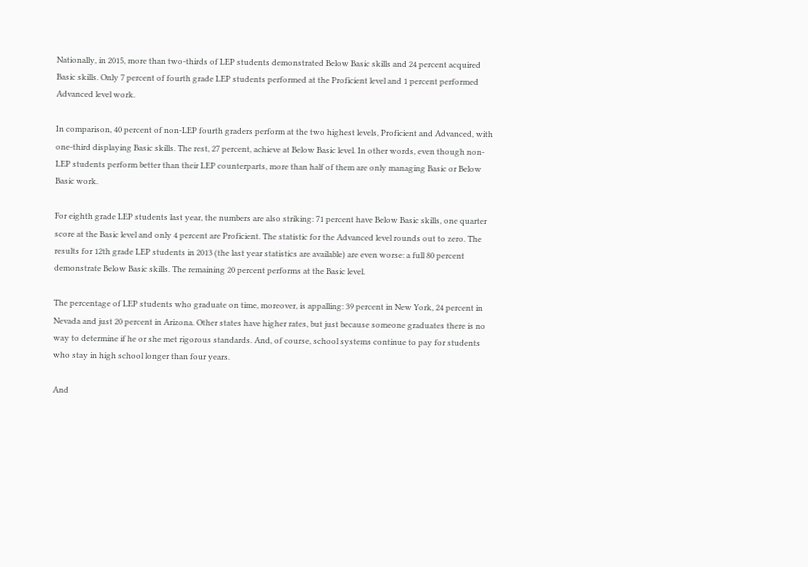Nationally, in 2015, more than two-thirds of LEP students demonstrated Below Basic skills and 24 percent acquired Basic skills. Only 7 percent of fourth grade LEP students performed at the Proficient level and 1 percent performed Advanced level work.

In comparison, 40 percent of non-LEP fourth graders perform at the two highest levels, Proficient and Advanced, with one-third displaying Basic skills. The rest, 27 percent, achieve at Below Basic level. In other words, even though non-LEP students perform better than their LEP counterparts, more than half of them are only managing Basic or Below Basic work.

For eighth grade LEP students last year, the numbers are also striking: 71 percent have Below Basic skills, one quarter score at the Basic level and only 4 percent are Proficient. The statistic for the Advanced level rounds out to zero. The results for 12th grade LEP students in 2013 (the last year statistics are available) are even worse: a full 80 percent demonstrate Below Basic skills. The remaining 20 percent performs at the Basic level.

The percentage of LEP students who graduate on time, moreover, is appalling: 39 percent in New York, 24 percent in Nevada and just 20 percent in Arizona. Other states have higher rates, but just because someone graduates there is no way to determine if he or she met rigorous standards. And, of course, school systems continue to pay for students who stay in high school longer than four years.

And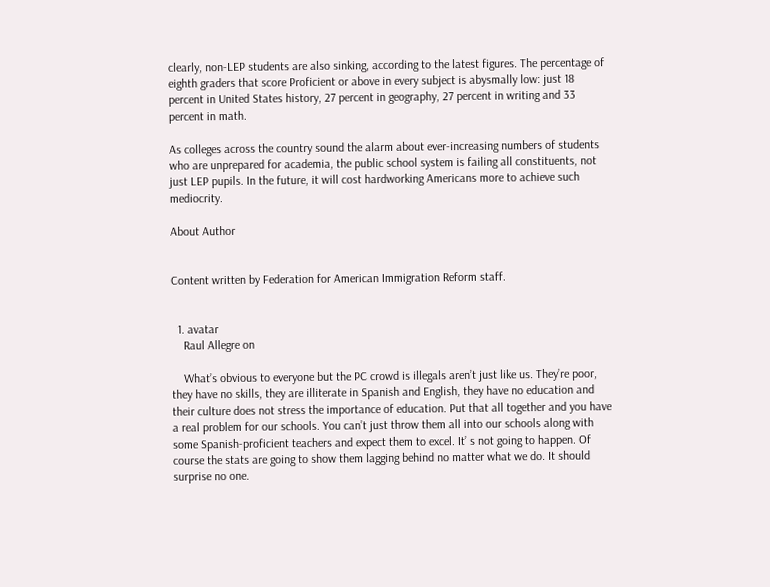clearly, non-LEP students are also sinking, according to the latest figures. The percentage of eighth graders that score Proficient or above in every subject is abysmally low: just 18 percent in United States history, 27 percent in geography, 27 percent in writing and 33 percent in math.

As colleges across the country sound the alarm about ever-increasing numbers of students who are unprepared for academia, the public school system is failing all constituents, not just LEP pupils. In the future, it will cost hardworking Americans more to achieve such mediocrity.

About Author


Content written by Federation for American Immigration Reform staff.


  1. avatar
    Raul Allegre on

    What’s obvious to everyone but the PC crowd is illegals aren’t just like us. They’re poor, they have no skills, they are illiterate in Spanish and English, they have no education and their culture does not stress the importance of education. Put that all together and you have a real problem for our schools. You can’t just throw them all into our schools along with some Spanish-proficient teachers and expect them to excel. It’ s not going to happen. Of course the stats are going to show them lagging behind no matter what we do. It should surprise no one.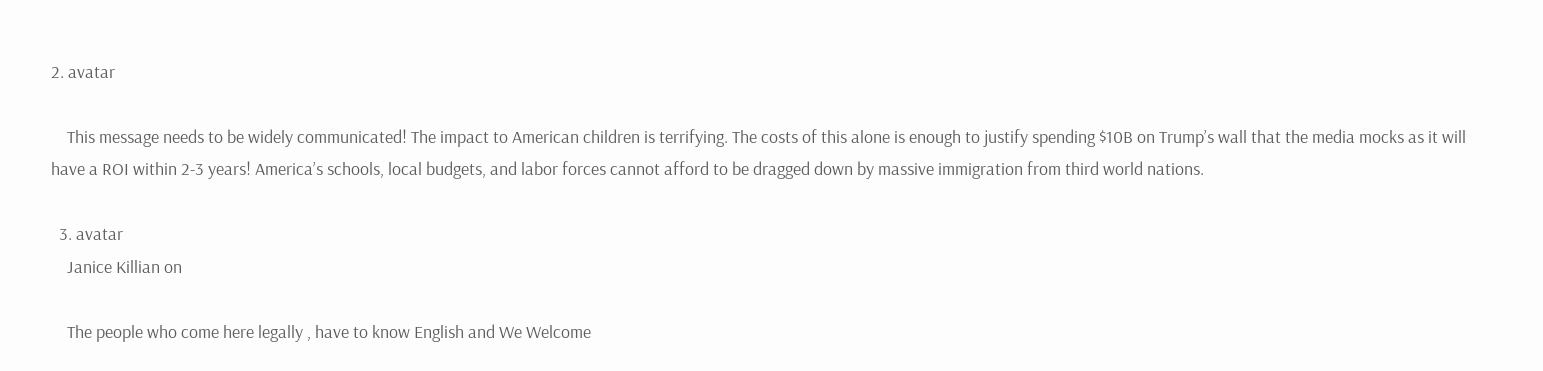2. avatar

    This message needs to be widely communicated! The impact to American children is terrifying. The costs of this alone is enough to justify spending $10B on Trump’s wall that the media mocks as it will have a ROI within 2-3 years! America’s schools, local budgets, and labor forces cannot afford to be dragged down by massive immigration from third world nations.

  3. avatar
    Janice Killian on

    The people who come here legally , have to know English and We Welcome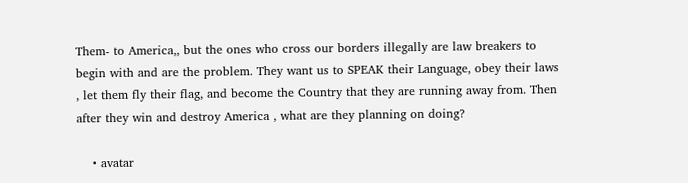Them- to America,, but the ones who cross our borders illegally are law breakers to begin with and are the problem. They want us to SPEAK their Language, obey their laws , let them fly their flag, and become the Country that they are running away from. Then after they win and destroy America , what are they planning on doing?

    • avatar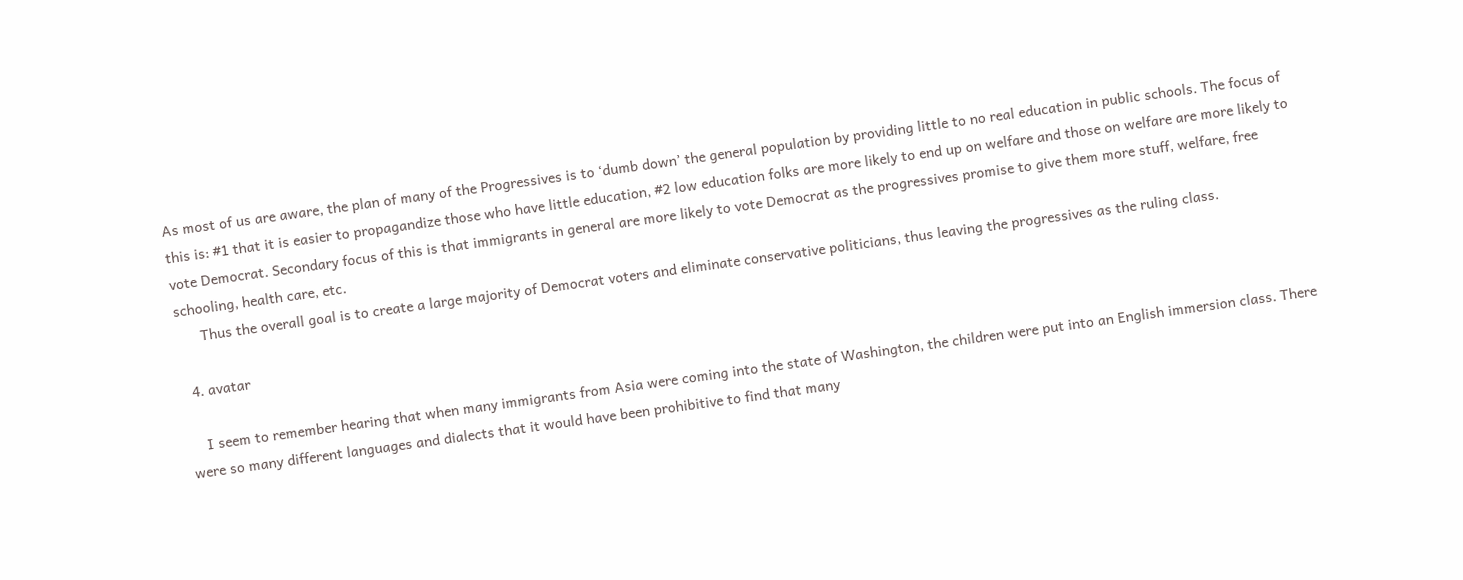As most of us are aware, the plan of many of the Progressives is to ‘dumb down’ the general population by providing little to no real education in public schools. The focus of this is: #1 that it is easier to propagandize those who have little education, #2 low education folks are more likely to end up on welfare and those on welfare are more likely to vote Democrat. Secondary focus of this is that immigrants in general are more likely to vote Democrat as the progressives promise to give them more stuff, welfare, free schooling, health care, etc.
      Thus the overall goal is to create a large majority of Democrat voters and eliminate conservative politicians, thus leaving the progressives as the ruling class.

  4. avatar

    I seem to remember hearing that when many immigrants from Asia were coming into the state of Washington, the children were put into an English immersion class. There were so many different languages and dialects that it would have been prohibitive to find that many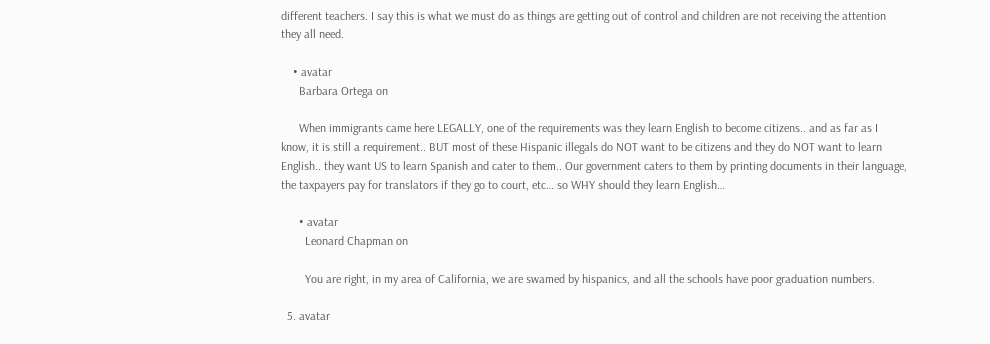different teachers. I say this is what we must do as things are getting out of control and children are not receiving the attention they all need.

    • avatar
      Barbara Ortega on

      When immigrants came here LEGALLY, one of the requirements was they learn English to become citizens.. and as far as I know, it is still a requirement.. BUT most of these Hispanic illegals do NOT want to be citizens and they do NOT want to learn English.. they want US to learn Spanish and cater to them.. Our government caters to them by printing documents in their language, the taxpayers pay for translators if they go to court, etc… so WHY should they learn English…

      • avatar
        Leonard Chapman on

        You are right, in my area of California, we are swamed by hispanics, and all the schools have poor graduation numbers.

  5. avatar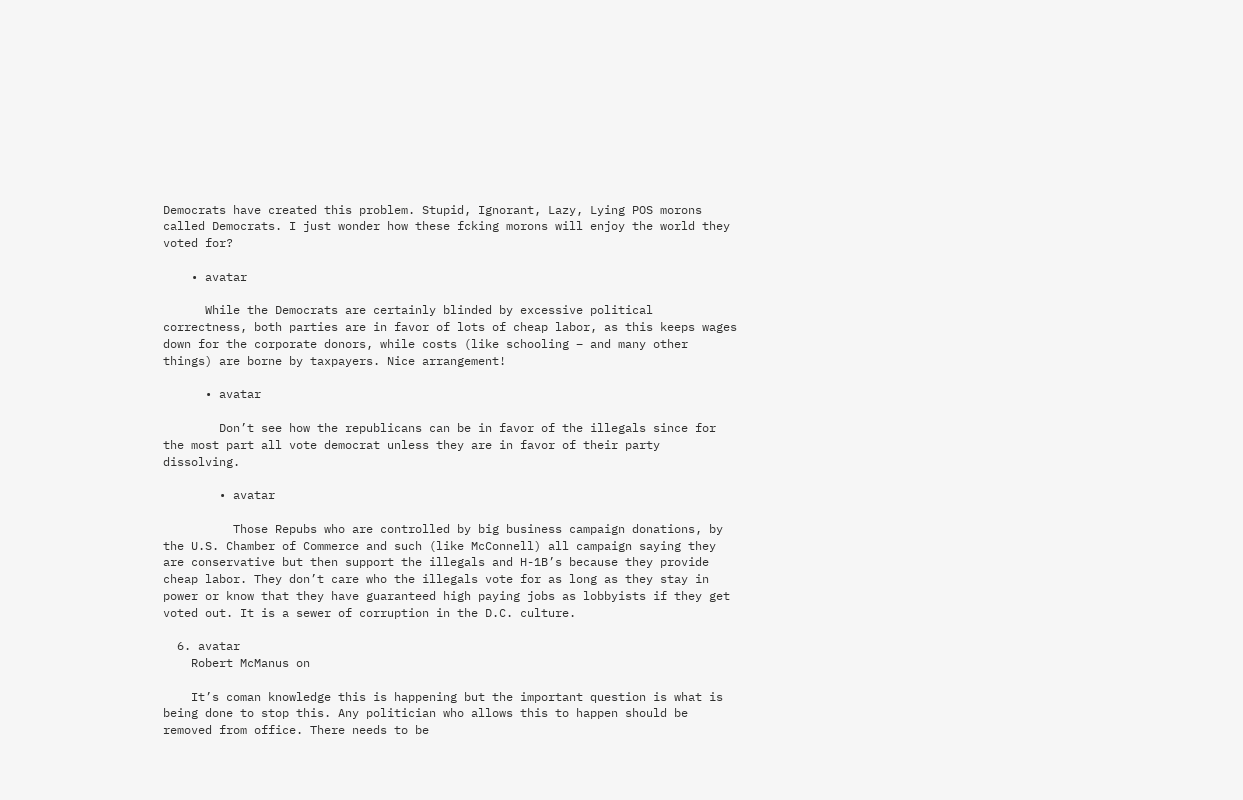Democrats have created this problem. Stupid, Ignorant, Lazy, Lying POS morons called Democrats. I just wonder how these fcking morons will enjoy the world they voted for?

    • avatar

      While the Democrats are certainly blinded by excessive political correctness, both parties are in favor of lots of cheap labor, as this keeps wages down for the corporate donors, while costs (like schooling – and many other things) are borne by taxpayers. Nice arrangement!

      • avatar

        Don’t see how the republicans can be in favor of the illegals since for the most part all vote democrat unless they are in favor of their party dissolving.

        • avatar

          Those Repubs who are controlled by big business campaign donations, by the U.S. Chamber of Commerce and such (like McConnell) all campaign saying they are conservative but then support the illegals and H-1B’s because they provide cheap labor. They don’t care who the illegals vote for as long as they stay in power or know that they have guaranteed high paying jobs as lobbyists if they get voted out. It is a sewer of corruption in the D.C. culture.

  6. avatar
    Robert McManus on

    It’s coman knowledge this is happening but the important question is what is being done to stop this. Any politician who allows this to happen should be removed from office. There needs to be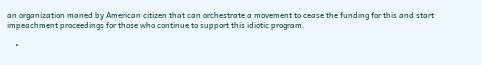an organization maned by American citizen that can orchestrate a movement to cease the funding for this and start impeachment proceedings for those who continue to support this idiotic program.

    •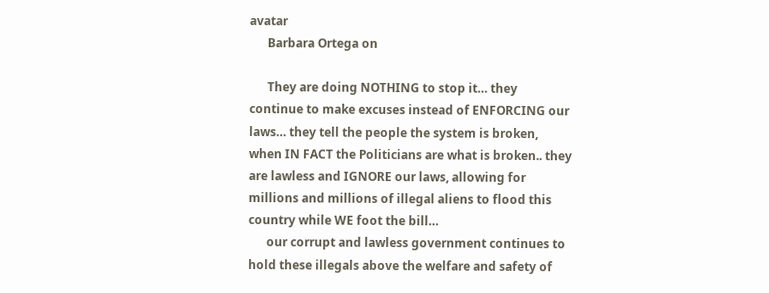avatar
      Barbara Ortega on

      They are doing NOTHING to stop it… they continue to make excuses instead of ENFORCING our laws… they tell the people the system is broken, when IN FACT the Politicians are what is broken.. they are lawless and IGNORE our laws, allowing for millions and millions of illegal aliens to flood this country while WE foot the bill…
      our corrupt and lawless government continues to hold these illegals above the welfare and safety of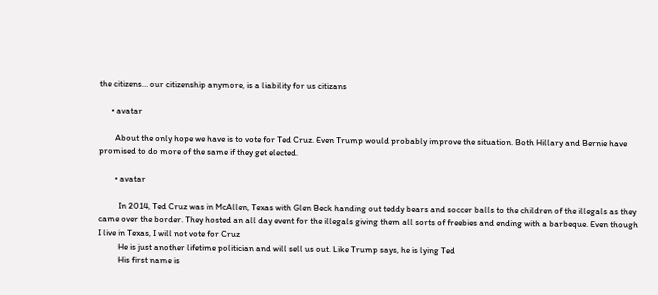the citizens… our citizenship anymore, is a liability for us citizans

      • avatar

        About the only hope we have is to vote for Ted Cruz. Even Trump would probably improve the situation. Both Hillary and Bernie have promised to do more of the same if they get elected.

        • avatar

          In 2014, Ted Cruz was in McAllen, Texas with Glen Beck handing out teddy bears and soccer balls to the children of the illegals as they came over the border. They hosted an all day event for the illegals giving them all sorts of freebies and ending with a barbeque. Even though I live in Texas, I will not vote for Cruz
          He is just another lifetime politician and will sell us out. Like Trump says, he is lying Ted
          His first name is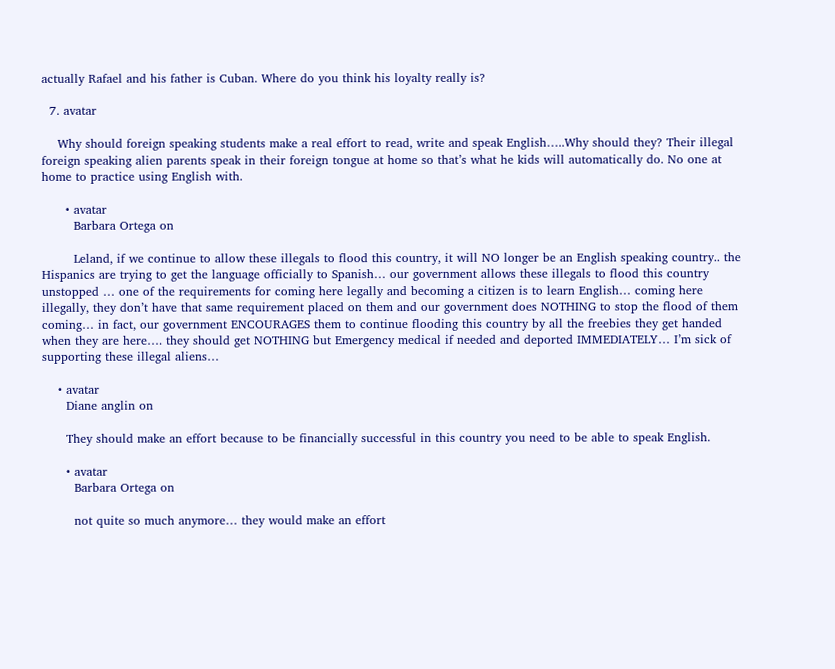actually Rafael and his father is Cuban. Where do you think his loyalty really is?

  7. avatar

    Why should foreign speaking students make a real effort to read, write and speak English…..Why should they? Their illegal foreign speaking alien parents speak in their foreign tongue at home so that’s what he kids will automatically do. No one at home to practice using English with.

      • avatar
        Barbara Ortega on

        Leland, if we continue to allow these illegals to flood this country, it will NO longer be an English speaking country.. the Hispanics are trying to get the language officially to Spanish… our government allows these illegals to flood this country unstopped … one of the requirements for coming here legally and becoming a citizen is to learn English… coming here illegally, they don’t have that same requirement placed on them and our government does NOTHING to stop the flood of them coming… in fact, our government ENCOURAGES them to continue flooding this country by all the freebies they get handed when they are here…. they should get NOTHING but Emergency medical if needed and deported IMMEDIATELY… I’m sick of supporting these illegal aliens…

    • avatar
      Diane anglin on

      They should make an effort because to be financially successful in this country you need to be able to speak English.

      • avatar
        Barbara Ortega on

        not quite so much anymore… they would make an effort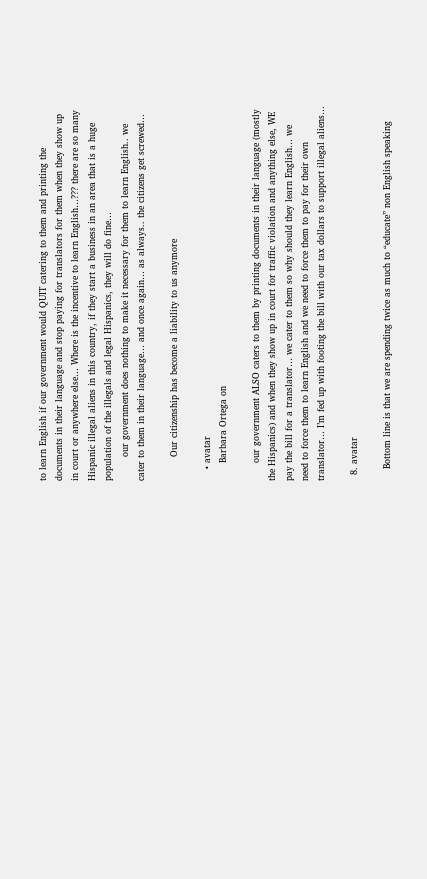to learn English if our government would QUIT catering to them and printing the documents in their language and stop paying for translators for them when they show up in court or anywhere else… Where is the incentive to learn English…??? there are so many Hispanic illegal aliens in this country, if they start a business in an area that is a huge population of the illegals and legal Hispanics, they will do fine…
        our government does nothing to make it necessary for them to learn English.. we cater to them in their language… and once again… as always.. the citizens get screwed…

        Our citizenship has become a liability to us anymore

    • avatar
      Barbara Ortega on

      our government ALSO caters to them by printing documents in their language (mostly the Hispanics) and when they show up in court for traffic violation and anything else, WE pay the bill for a translator… we cater to them so why should they learn English… we need to force them to learn English and we need to force them to pay for their own translator… I’m fed up with footing the bill with our tax dollars to support illegal aliens…

  8. avatar

    Bottom line is that we are spending twice as much to “educate” non English speaking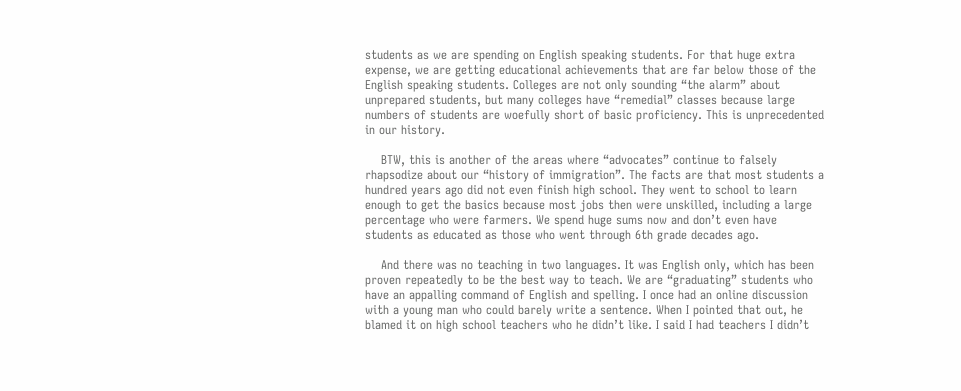students as we are spending on English speaking students. For that huge extra expense, we are getting educational achievements that are far below those of the English speaking students. Colleges are not only sounding “the alarm” about unprepared students, but many colleges have “remedial” classes because large numbers of students are woefully short of basic proficiency. This is unprecedented in our history.

    BTW, this is another of the areas where “advocates” continue to falsely rhapsodize about our “history of immigration”. The facts are that most students a hundred years ago did not even finish high school. They went to school to learn enough to get the basics because most jobs then were unskilled, including a large percentage who were farmers. We spend huge sums now and don’t even have students as educated as those who went through 6th grade decades ago.

    And there was no teaching in two languages. It was English only, which has been proven repeatedly to be the best way to teach. We are “graduating” students who have an appalling command of English and spelling. I once had an online discussion with a young man who could barely write a sentence. When I pointed that out, he blamed it on high school teachers who he didn’t like. I said I had teachers I didn’t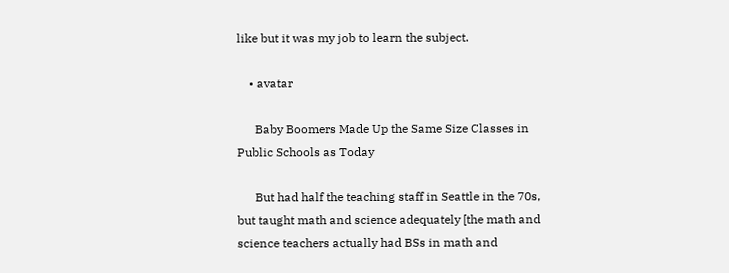like but it was my job to learn the subject.

    • avatar

      Baby Boomers Made Up the Same Size Classes in Public Schools as Today

      But had half the teaching staff in Seattle in the 70s, but taught math and science adequately [the math and science teachers actually had BSs in math and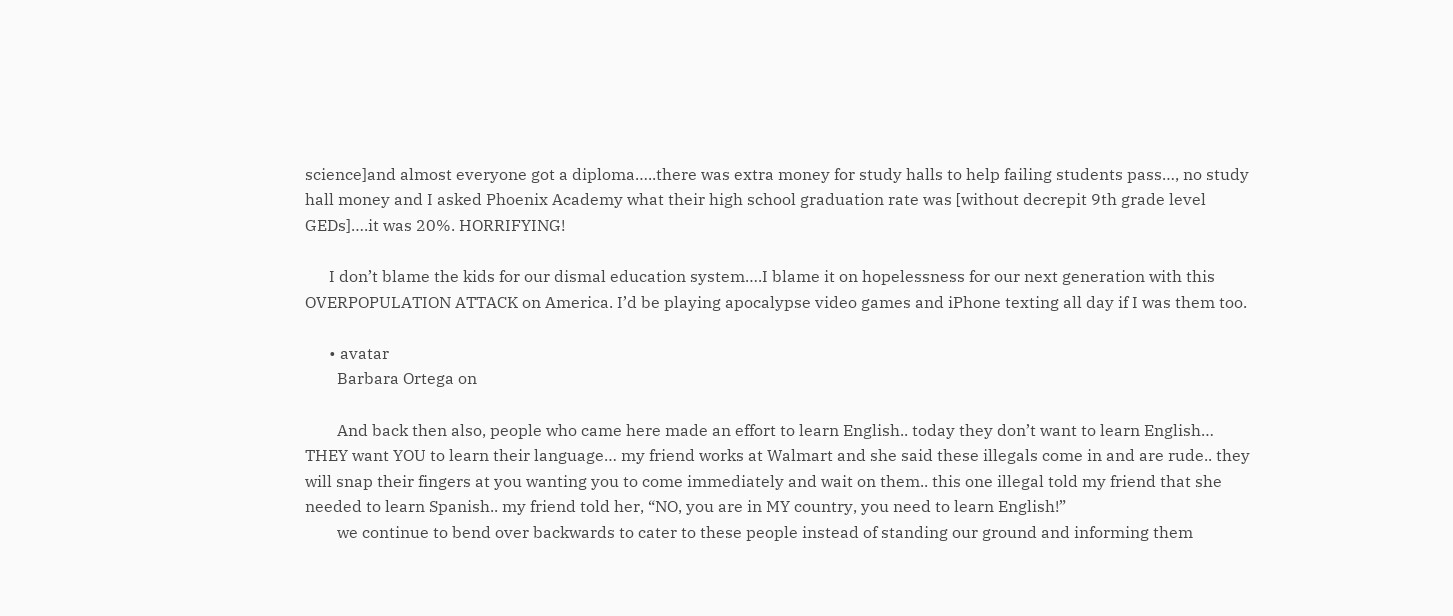science]and almost everyone got a diploma…..there was extra money for study halls to help failing students pass…, no study hall money and I asked Phoenix Academy what their high school graduation rate was [without decrepit 9th grade level GEDs]….it was 20%. HORRIFYING!

      I don’t blame the kids for our dismal education system….I blame it on hopelessness for our next generation with this OVERPOPULATION ATTACK on America. I’d be playing apocalypse video games and iPhone texting all day if I was them too.

      • avatar
        Barbara Ortega on

        And back then also, people who came here made an effort to learn English.. today they don’t want to learn English… THEY want YOU to learn their language… my friend works at Walmart and she said these illegals come in and are rude.. they will snap their fingers at you wanting you to come immediately and wait on them.. this one illegal told my friend that she needed to learn Spanish.. my friend told her, “NO, you are in MY country, you need to learn English!”
        we continue to bend over backwards to cater to these people instead of standing our ground and informing them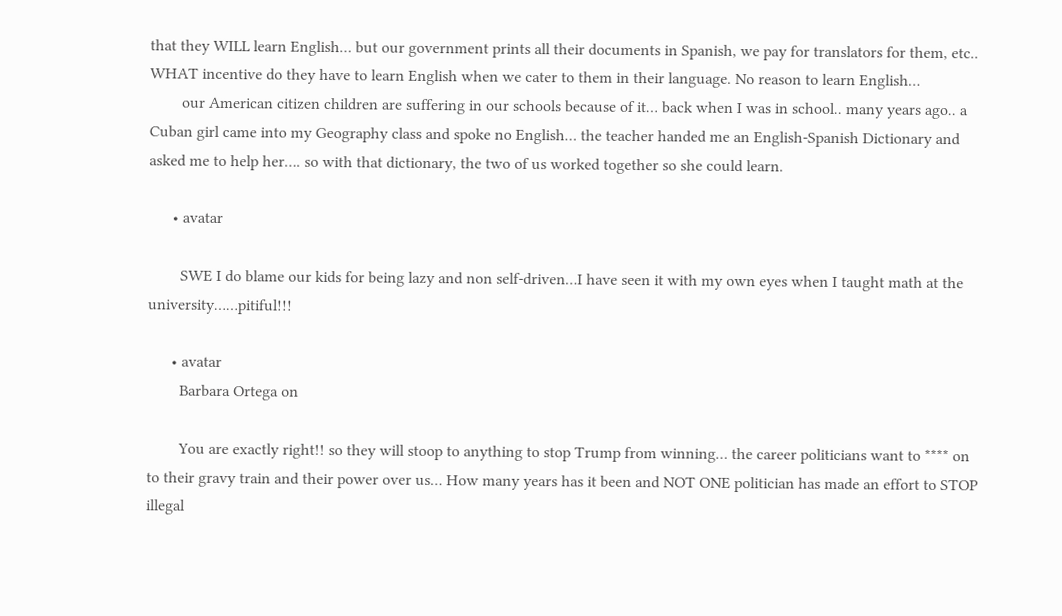that they WILL learn English… but our government prints all their documents in Spanish, we pay for translators for them, etc.. WHAT incentive do they have to learn English when we cater to them in their language. No reason to learn English…
        our American citizen children are suffering in our schools because of it… back when I was in school.. many years ago.. a Cuban girl came into my Geography class and spoke no English… the teacher handed me an English-Spanish Dictionary and asked me to help her…. so with that dictionary, the two of us worked together so she could learn.

      • avatar

        SWE I do blame our kids for being lazy and non self-driven…I have seen it with my own eyes when I taught math at the university……pitiful!!!

      • avatar
        Barbara Ortega on

        You are exactly right!! so they will stoop to anything to stop Trump from winning… the career politicians want to **** on to their gravy train and their power over us… How many years has it been and NOT ONE politician has made an effort to STOP illegal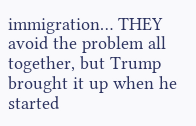immigration… THEY avoid the problem all together, but Trump brought it up when he started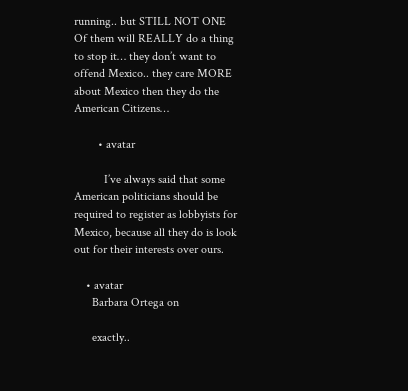running.. but STILL NOT ONE Of them will REALLY do a thing to stop it… they don’t want to offend Mexico.. they care MORE about Mexico then they do the American Citizens…

        • avatar

          I’ve always said that some American politicians should be required to register as lobbyists for Mexico, because all they do is look out for their interests over ours.

    • avatar
      Barbara Ortega on

      exactly..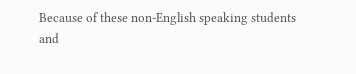Because of these non-English speaking students and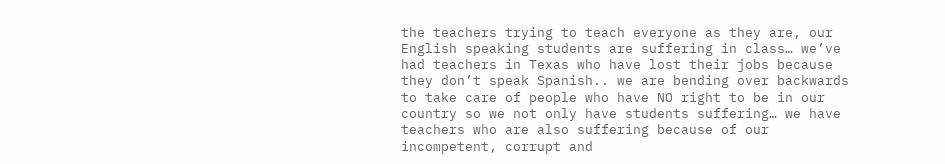the teachers trying to teach everyone as they are, our English speaking students are suffering in class… we’ve had teachers in Texas who have lost their jobs because they don’t speak Spanish.. we are bending over backwards to take care of people who have NO right to be in our country so we not only have students suffering… we have teachers who are also suffering because of our incompetent, corrupt and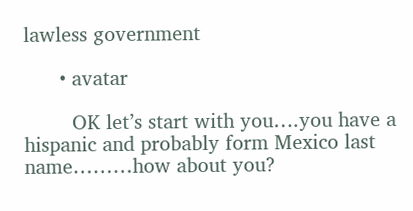lawless government

      • avatar

        OK let’s start with you….you have a hispanic and probably form Mexico last name………how about you?